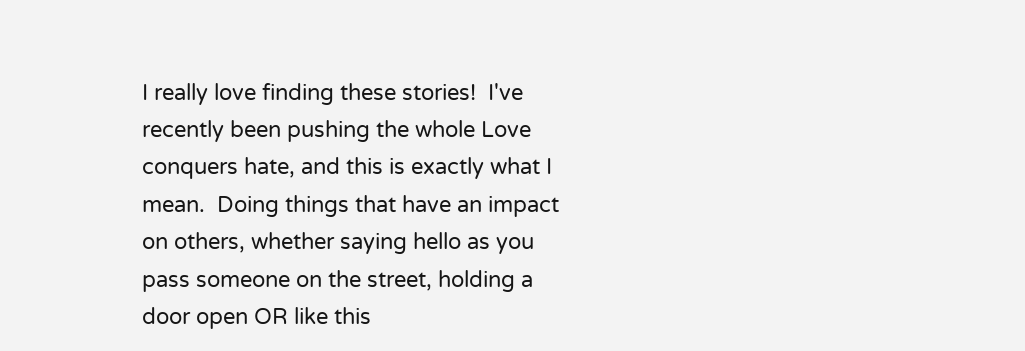I really love finding these stories!  I've recently been pushing the whole Love conquers hate, and this is exactly what I mean.  Doing things that have an impact on others, whether saying hello as you pass someone on the street, holding a door open OR like this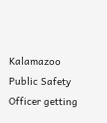Kalamazoo Public Safety Officer getting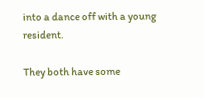into a dance off with a young resident.

They both have some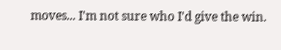moves... I'm not sure who I'd give the win.